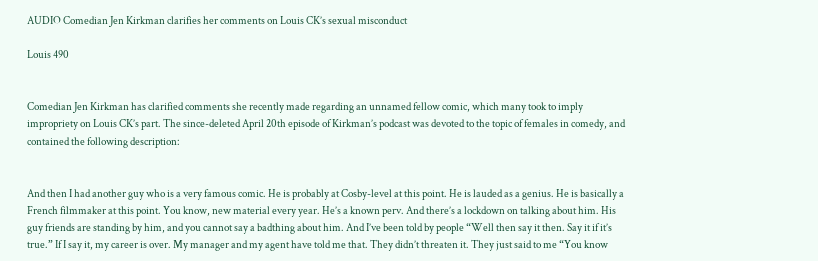AUDIO Comedian Jen Kirkman clarifies her comments on Louis CK’s sexual misconduct

Louis 490


Comedian Jen Kirkman has clarified comments she recently made regarding an unnamed fellow comic, which many took to imply impropriety on Louis CK’s part. The since-deleted April 20th episode of Kirkman’s podcast was devoted to the topic of females in comedy, and contained the following description:


And then I had another guy who is a very famous comic. He is probably at Cosby-level at this point. He is lauded as a genius. He is basically a French filmmaker at this point. You know, new material every year. He’s a known perv. And there’s a lockdown on talking about him. His guy friends are standing by him, and you cannot say a badthing about him. And I’ve been told by people “Well then say it then. Say it if it’s true.” If I say it, my career is over. My manager and my agent have told me that. They didn’t threaten it. They just said to me “You know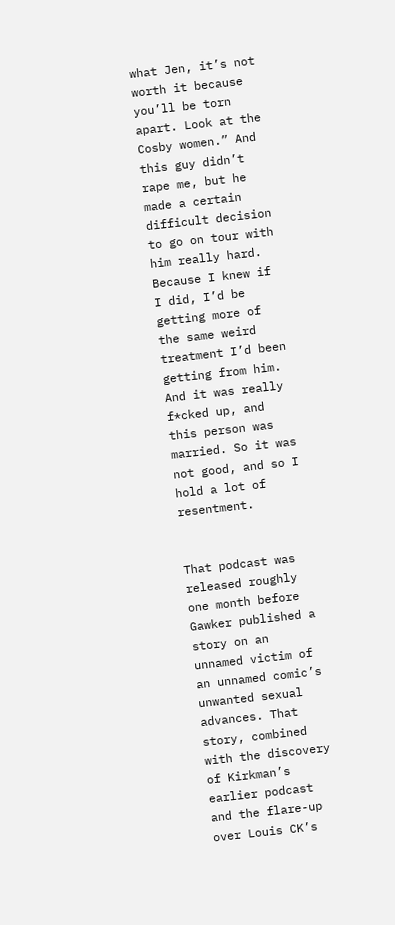what Jen, it’s not worth it because you’ll be torn apart. Look at the Cosby women.” And this guy didn’t rape me, but he made a certain difficult decision to go on tour with him really hard. Because I knew if I did, I’d be getting more of the same weird treatment I’d been getting from him. And it was really f*cked up, and this person was married. So it was not good, and so I hold a lot of resentment.


That podcast was released roughly one month before Gawker published a story on an unnamed victim of an unnamed comic’s unwanted sexual advances. That story, combined with the discovery of Kirkman’s earlier podcast and the flare-up over Louis CK’s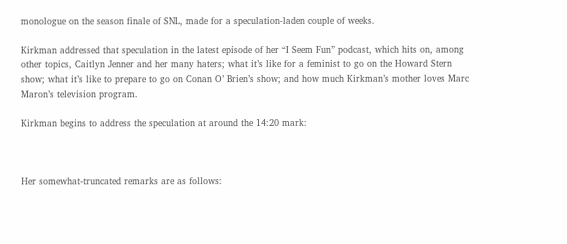monologue on the season finale of SNL, made for a speculation-laden couple of weeks.

Kirkman addressed that speculation in the latest episode of her “I Seem Fun” podcast, which hits on, among other topics, Caitlyn Jenner and her many haters; what it’s like for a feminist to go on the Howard Stern show; what it’s like to prepare to go on Conan O’ Brien’s show; and how much Kirkman’s mother loves Marc Maron’s television program.

Kirkman begins to address the speculation at around the 14:20 mark:



Her somewhat-truncated remarks are as follows: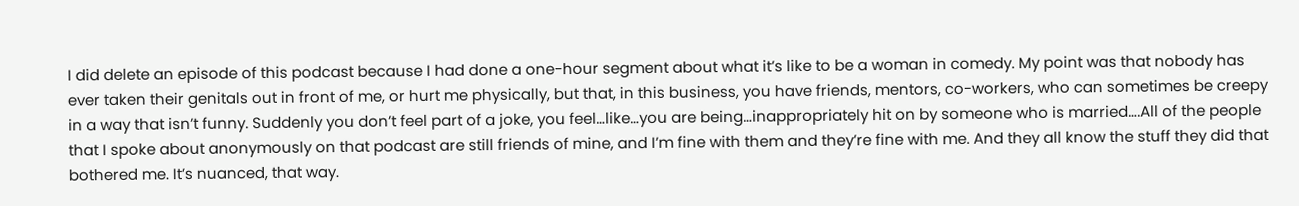I did delete an episode of this podcast because I had done a one-hour segment about what it’s like to be a woman in comedy. My point was that nobody has ever taken their genitals out in front of me, or hurt me physically, but that, in this business, you have friends, mentors, co-workers, who can sometimes be creepy in a way that isn’t funny. Suddenly you don’t feel part of a joke, you feel…like…you are being…inappropriately hit on by someone who is married….All of the people that I spoke about anonymously on that podcast are still friends of mine, and I’m fine with them and they’re fine with me. And they all know the stuff they did that bothered me. It’s nuanced, that way.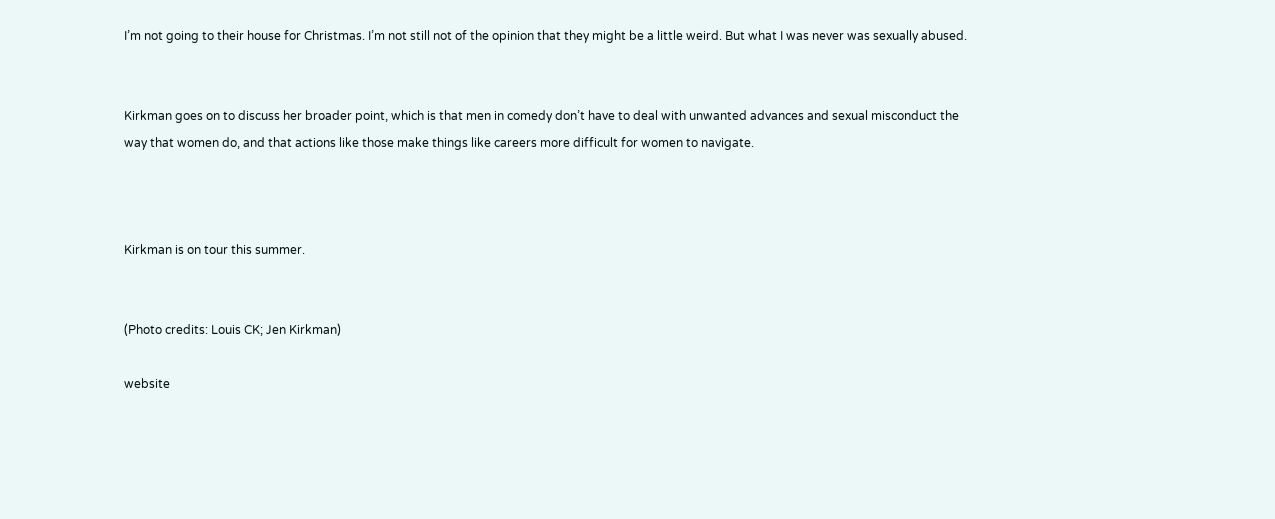I’m not going to their house for Christmas. I’m not still not of the opinion that they might be a little weird. But what I was never was sexually abused.


Kirkman goes on to discuss her broader point, which is that men in comedy don’t have to deal with unwanted advances and sexual misconduct the way that women do, and that actions like those make things like careers more difficult for women to navigate.



Kirkman is on tour this summer.


(Photo credits: Louis CK; Jen Kirkman)

website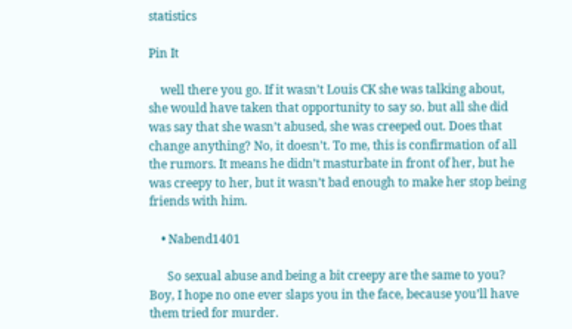statistics

Pin It

    well there you go. If it wasn’t Louis CK she was talking about, she would have taken that opportunity to say so. but all she did was say that she wasn’t abused, she was creeped out. Does that change anything? No, it doesn’t. To me, this is confirmation of all the rumors. It means he didn’t masturbate in front of her, but he was creepy to her, but it wasn’t bad enough to make her stop being friends with him.

    • Nabend1401

      So sexual abuse and being a bit creepy are the same to you? Boy, I hope no one ever slaps you in the face, because you’ll have them tried for murder.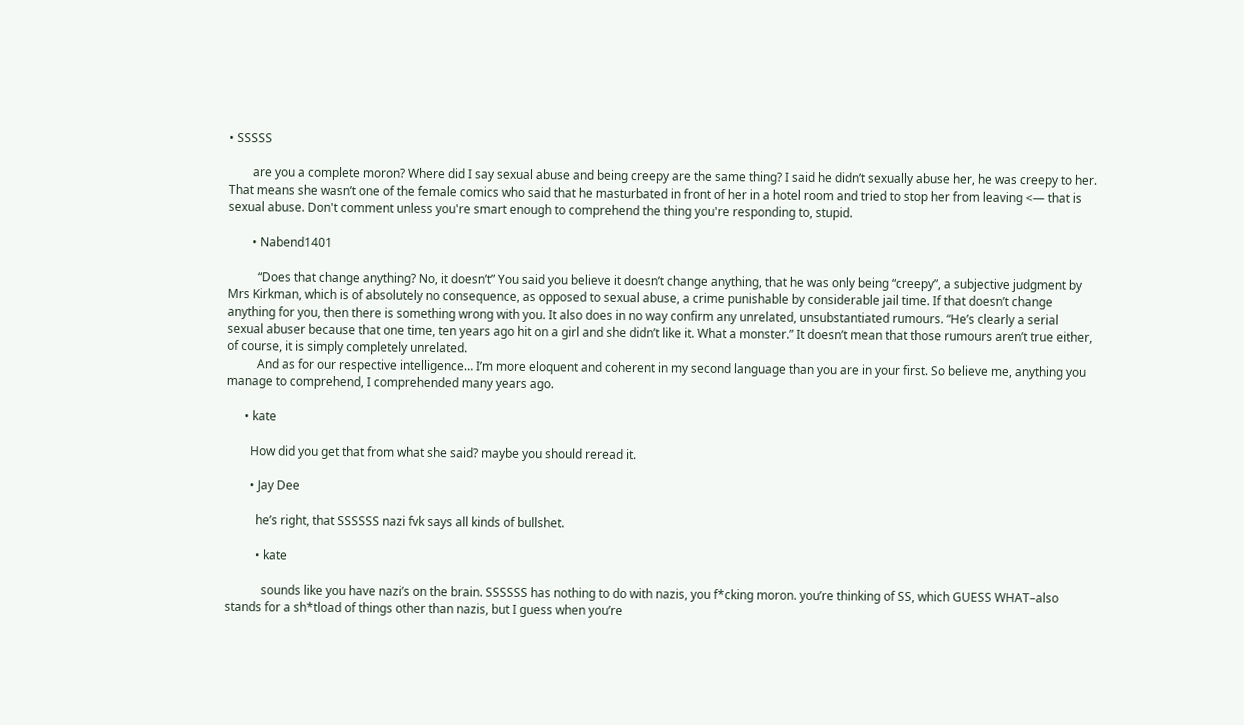• SSSSS

        are you a complete moron? Where did I say sexual abuse and being creepy are the same thing? I said he didn’t sexually abuse her, he was creepy to her. That means she wasn’t one of the female comics who said that he masturbated in front of her in a hotel room and tried to stop her from leaving <— that is sexual abuse. Don't comment unless you're smart enough to comprehend the thing you're responding to, stupid.

        • Nabend1401

          “Does that change anything? No, it doesn’t” You said you believe it doesn’t change anything, that he was only being “creepy”, a subjective judgment by Mrs Kirkman, which is of absolutely no consequence, as opposed to sexual abuse, a crime punishable by considerable jail time. If that doesn’t change anything for you, then there is something wrong with you. It also does in no way confirm any unrelated, unsubstantiated rumours. “He’s clearly a serial sexual abuser because that one time, ten years ago hit on a girl and she didn’t like it. What a monster.” It doesn’t mean that those rumours aren’t true either, of course, it is simply completely unrelated.
          And as for our respective intelligence… I’m more eloquent and coherent in my second language than you are in your first. So believe me, anything you manage to comprehend, I comprehended many years ago.

      • kate

        How did you get that from what she said? maybe you should reread it.

        • Jay Dee

          he’s right, that SSSSSS nazi fvk says all kinds of bullshet.

          • kate

            sounds like you have nazi’s on the brain. SSSSSS has nothing to do with nazis, you f*cking moron. you’re thinking of SS, which GUESS WHAT–also stands for a sh*tload of things other than nazis, but I guess when you’re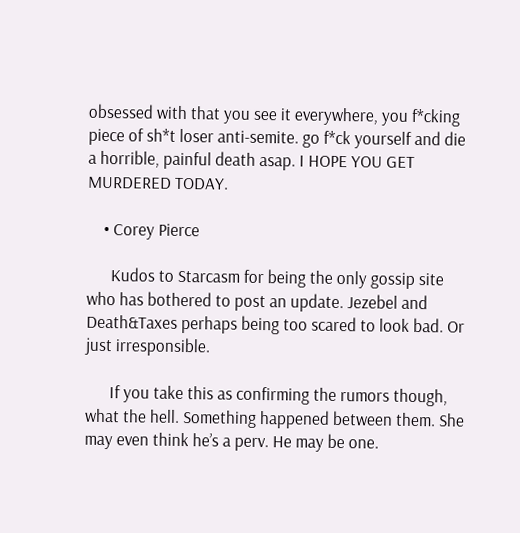obsessed with that you see it everywhere, you f*cking piece of sh*t loser anti-semite. go f*ck yourself and die a horrible, painful death asap. I HOPE YOU GET MURDERED TODAY.

    • Corey Pierce

      Kudos to Starcasm for being the only gossip site who has bothered to post an update. Jezebel and Death&Taxes perhaps being too scared to look bad. Or just irresponsible.

      If you take this as confirming the rumors though, what the hell. Something happened between them. She may even think he’s a perv. He may be one.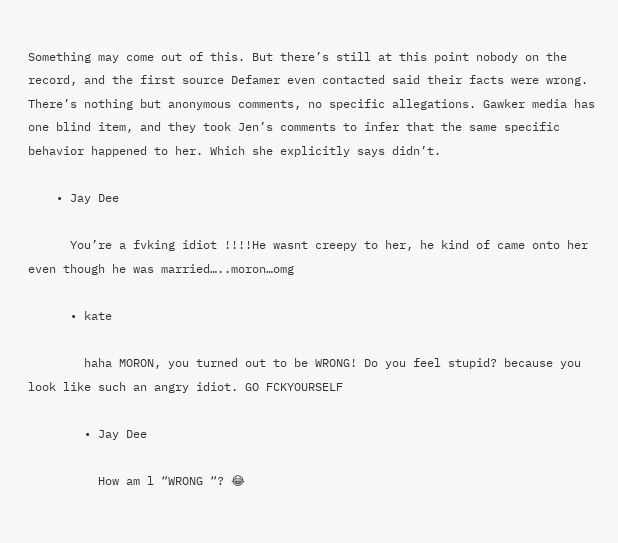Something may come out of this. But there’s still at this point nobody on the record, and the first source Defamer even contacted said their facts were wrong. There’s nothing but anonymous comments, no specific allegations. Gawker media has one blind item, and they took Jen’s comments to infer that the same specific behavior happened to her. Which she explicitly says didn’t.

    • Jay Dee

      You’re a fvking idiot !!!!He wasnt creepy to her, he kind of came onto her even though he was married…..moron…omg

      • kate

        haha MORON, you turned out to be WRONG! Do you feel stupid? because you look like such an angry idiot. GO FCKYOURSELF

        • Jay Dee

          How am l “WRONG “? 😂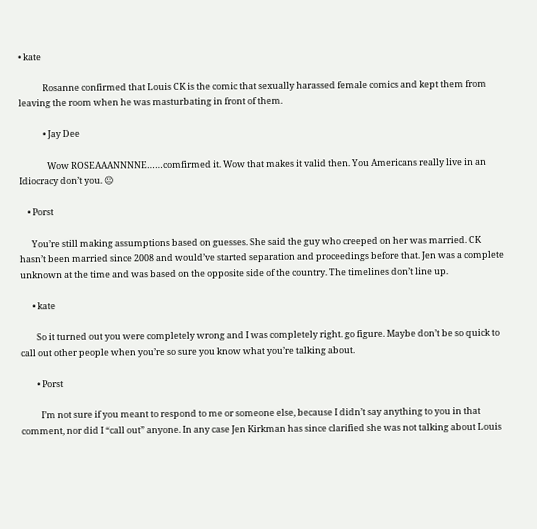• kate

            Rosanne confirmed that Louis CK is the comic that sexually harassed female comics and kept them from leaving the room when he was masturbating in front of them.

            • Jay Dee

              Wow ROSEAAANNNNE……comfirmed it. Wow that makes it valid then. You Americans really live in an Idiocracy don’t you. 😐

    • Porst

      You’re still making assumptions based on guesses. She said the guy who creeped on her was married. CK hasn’t been married since 2008 and would’ve started separation and proceedings before that. Jen was a complete unknown at the time and was based on the opposite side of the country. The timelines don’t line up.

      • kate

        So it turned out you were completely wrong and I was completely right. go figure. Maybe don’t be so quick to call out other people when you’re so sure you know what you’re talking about.

        • Porst

          I’m not sure if you meant to respond to me or someone else, because I didn’t say anything to you in that comment, nor did I “call out” anyone. In any case Jen Kirkman has since clarified she was not talking about Louis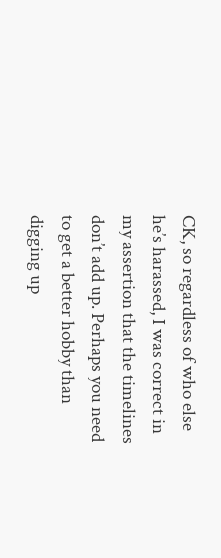CK, so regardless of who else he’s harassed, I was correct in my assertion that the timelines don’t add up. Perhaps you need to get a better hobby than digging up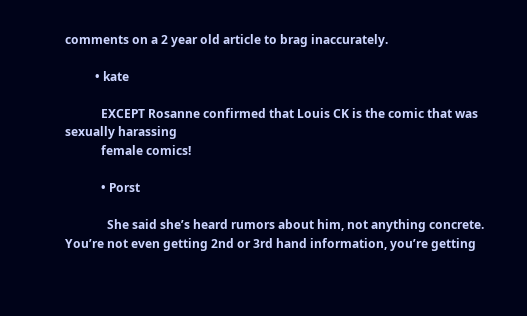comments on a 2 year old article to brag inaccurately.

          • kate

            EXCEPT Rosanne confirmed that Louis CK is the comic that was sexually harassing
            female comics!

            • Porst

              She said she’s heard rumors about him, not anything concrete. You’re not even getting 2nd or 3rd hand information, you’re getting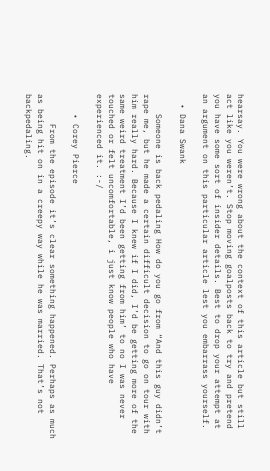hearsay. You were wrong about the context of this article but still act like you weren’t. Stop moving goalposts back to try and pretend you have some sort of insider details. Best to drop your attempt at an argument on this particular article lest you embarrass yourself.

  • Dana Swank

    Someone is back pedaling How do you go from “And this guy didn’t rape me, but he made a certain difficult decision to go on tour with him really hard. Because I knew if I did, I’d be getting more of the same weird treatment I’d been getting from him’ to no I was never touched or felt uncomfortable, i just know people who have experienced it. :-/

    • Corey Pierce

      From the episode it’s clear something happened. Perhaps as much as being hit on in a creepy way while he was married. That’s not backpedaling.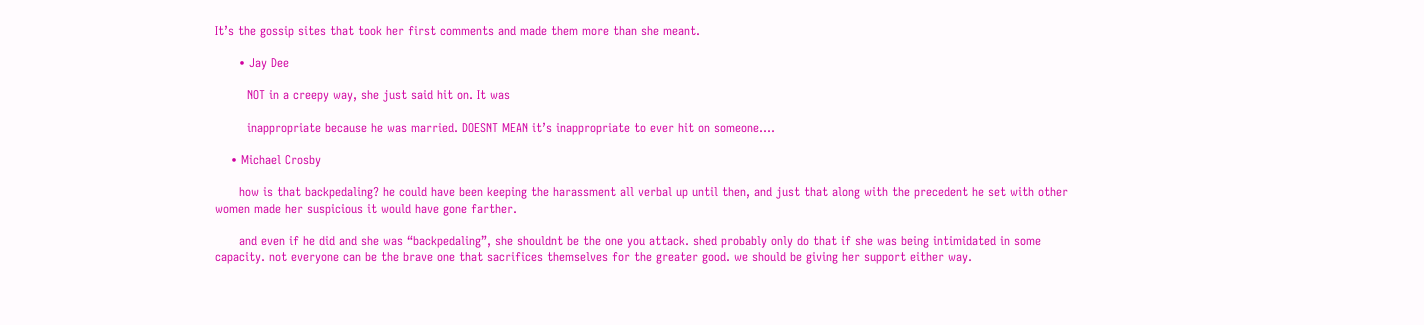It’s the gossip sites that took her first comments and made them more than she meant.

      • Jay Dee

        NOT in a creepy way, she just said hit on. It was

        inappropriate because he was married. DOESNT MEAN it’s inappropriate to ever hit on someone….

    • Michael Crosby

      how is that backpedaling? he could have been keeping the harassment all verbal up until then, and just that along with the precedent he set with other women made her suspicious it would have gone farther.

      and even if he did and she was “backpedaling”, she shouldnt be the one you attack. shed probably only do that if she was being intimidated in some capacity. not everyone can be the brave one that sacrifices themselves for the greater good. we should be giving her support either way.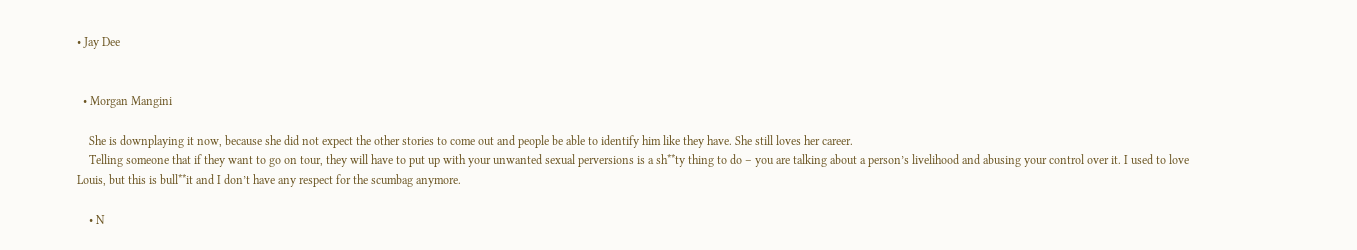• Jay Dee


  • Morgan Mangini

    She is downplaying it now, because she did not expect the other stories to come out and people be able to identify him like they have. She still loves her career.
    Telling someone that if they want to go on tour, they will have to put up with your unwanted sexual perversions is a sh**ty thing to do – you are talking about a person’s livelihood and abusing your control over it. I used to love Louis, but this is bull**it and I don’t have any respect for the scumbag anymore.

    • N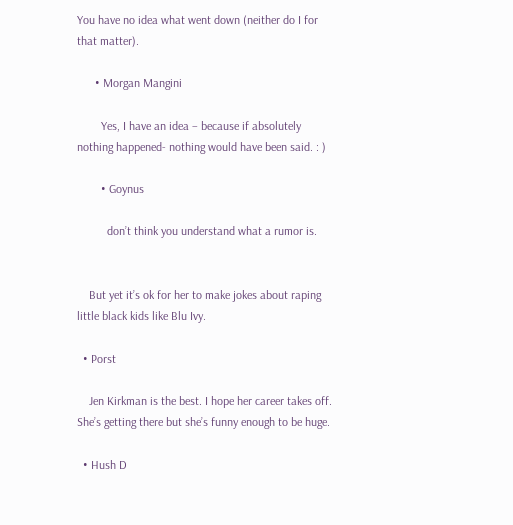You have no idea what went down (neither do I for that matter).

      • Morgan Mangini

        Yes, I have an idea – because if absolutely nothing happened- nothing would have been said. : )

        • Goynus

          don’t think you understand what a rumor is.


    But yet it’s ok for her to make jokes about raping little black kids like Blu Ivy.

  • Porst

    Jen Kirkman is the best. I hope her career takes off. She’s getting there but she’s funny enough to be huge.

  • Hush D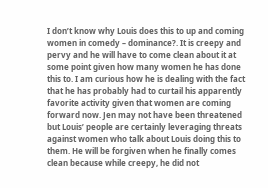I don’t know why Louis does this to up and coming women in comedy – dominance?. It is creepy and pervy and he will have to come clean about it at some point given how many women he has done this to. I am curious how he is dealing with the fact that he has probably had to curtail his apparently favorite activity given that women are coming forward now. Jen may not have been threatened but Louis’ people are certainly leveraging threats against women who talk about Louis doing this to them. He will be forgiven when he finally comes clean because while creepy, he did not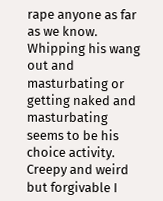rape anyone as far as we know. Whipping his wang out and masturbating or getting naked and masturbating seems to be his choice activity. Creepy and weird but forgivable I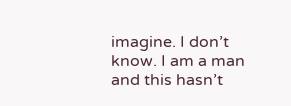imagine. I don’t know. I am a man and this hasn’t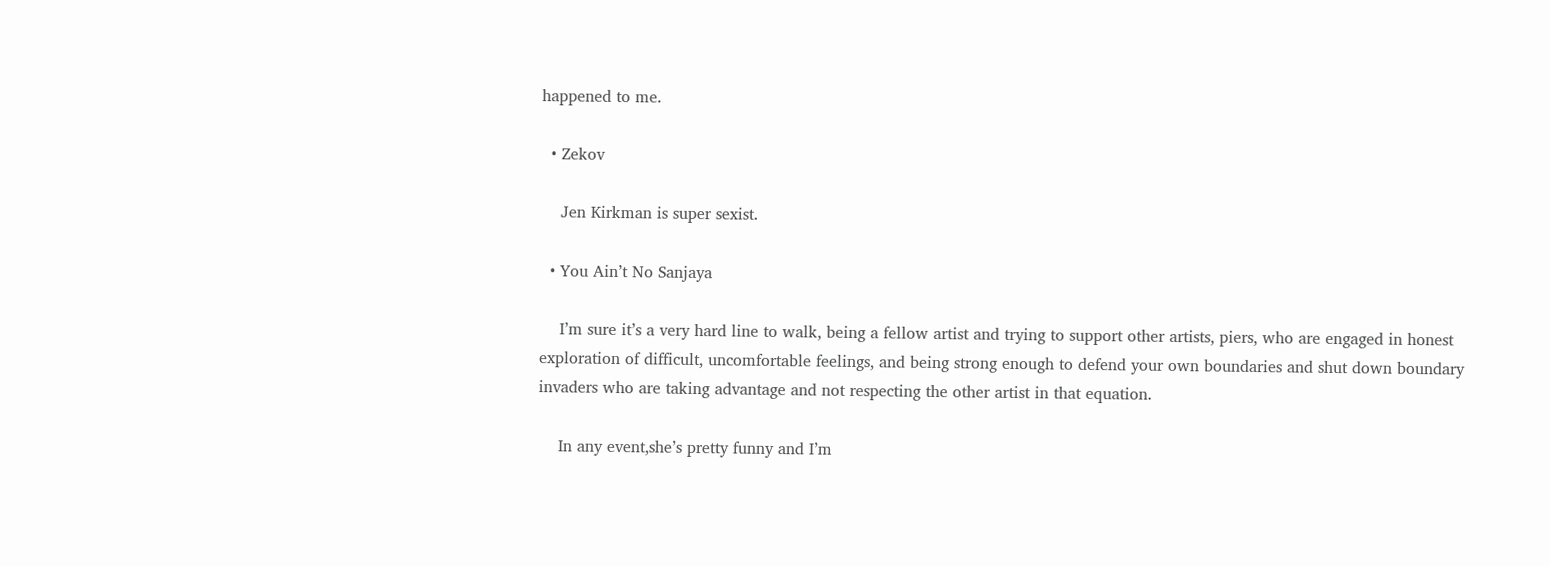happened to me.

  • Zekov

    Jen Kirkman is super sexist.

  • You Ain’t No Sanjaya

    I’m sure it’s a very hard line to walk, being a fellow artist and trying to support other artists, piers, who are engaged in honest exploration of difficult, uncomfortable feelings, and being strong enough to defend your own boundaries and shut down boundary invaders who are taking advantage and not respecting the other artist in that equation.

    In any event,she’s pretty funny and I’m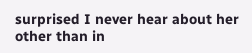surprised I never hear about her other than in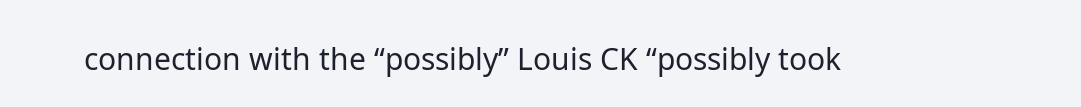connection with the “possibly” Louis CK “possibly took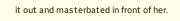it out and masterbated in front of her.